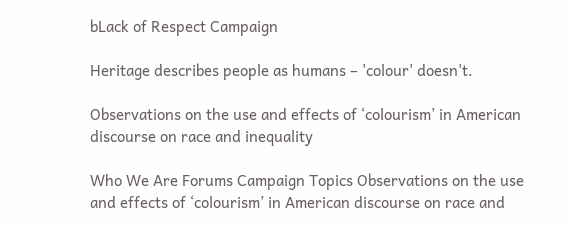bLack of Respect Campaign

Heritage describes people as humans – 'colour' doesn't.

Observations on the use and effects of ‘colourism’ in American discourse on race and inequality

Who We Are Forums Campaign Topics Observations on the use and effects of ‘colourism’ in American discourse on race and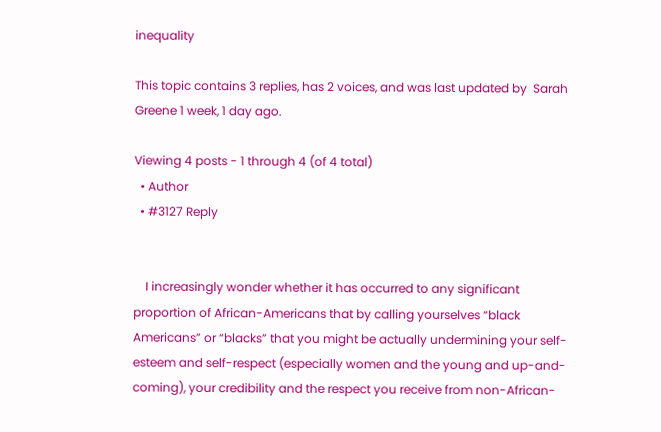inequality

This topic contains 3 replies, has 2 voices, and was last updated by  Sarah Greene 1 week, 1 day ago.

Viewing 4 posts - 1 through 4 (of 4 total)
  • Author
  • #3127 Reply


    I increasingly wonder whether it has occurred to any significant proportion of African-Americans that by calling yourselves “black Americans” or “blacks” that you might be actually undermining your self-esteem and self-respect (especially women and the young and up-and-coming), your credibility and the respect you receive from non-African-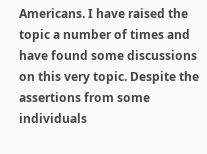Americans. I have raised the topic a number of times and have found some discussions on this very topic. Despite the assertions from some individuals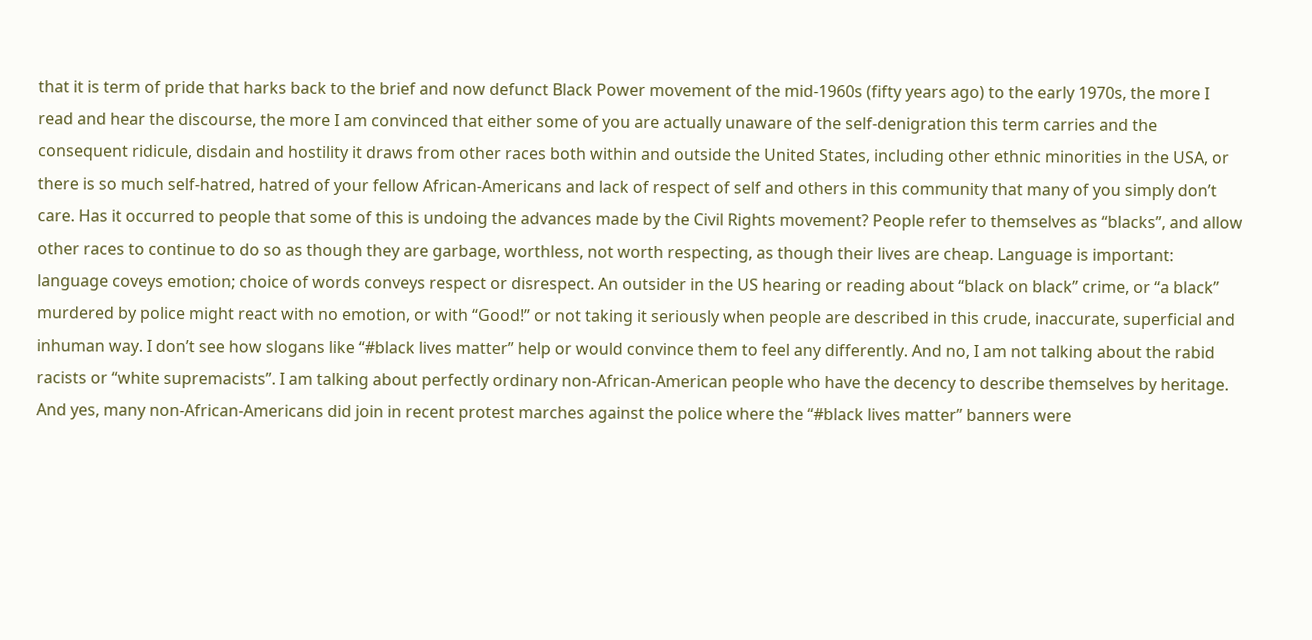that it is term of pride that harks back to the brief and now defunct Black Power movement of the mid-1960s (fifty years ago) to the early 1970s, the more I read and hear the discourse, the more I am convinced that either some of you are actually unaware of the self-denigration this term carries and the consequent ridicule, disdain and hostility it draws from other races both within and outside the United States, including other ethnic minorities in the USA, or there is so much self-hatred, hatred of your fellow African-Americans and lack of respect of self and others in this community that many of you simply don’t care. Has it occurred to people that some of this is undoing the advances made by the Civil Rights movement? People refer to themselves as “blacks”, and allow other races to continue to do so as though they are garbage, worthless, not worth respecting, as though their lives are cheap. Language is important: language coveys emotion; choice of words conveys respect or disrespect. An outsider in the US hearing or reading about “black on black” crime, or “a black” murdered by police might react with no emotion, or with “Good!” or not taking it seriously when people are described in this crude, inaccurate, superficial and inhuman way. I don’t see how slogans like “#black lives matter” help or would convince them to feel any differently. And no, I am not talking about the rabid racists or “white supremacists”. I am talking about perfectly ordinary non-African-American people who have the decency to describe themselves by heritage. And yes, many non-African-Americans did join in recent protest marches against the police where the “#black lives matter” banners were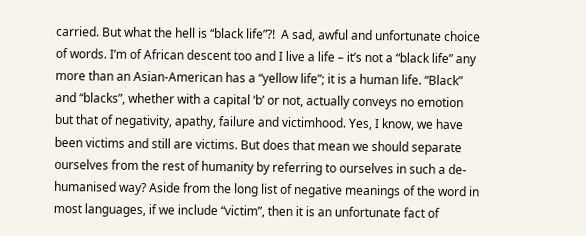carried. But what the hell is “black life”?!  A sad, awful and unfortunate choice of words. I’m of African descent too and I live a life – it’s not a “black life” any more than an Asian-American has a “yellow life”; it is a human life. “Black”  and “blacks”, whether with a capital ‘b’ or not, actually conveys no emotion but that of negativity, apathy, failure and victimhood. Yes, I know, we have been victims and still are victims. But does that mean we should separate ourselves from the rest of humanity by referring to ourselves in such a de-humanised way? Aside from the long list of negative meanings of the word in most languages, if we include “victim”, then it is an unfortunate fact of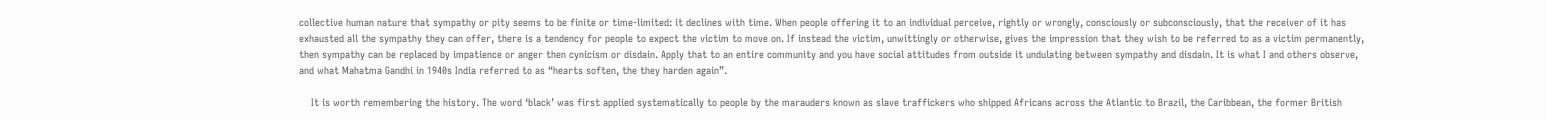collective human nature that sympathy or pity seems to be finite or time-limited: it declines with time. When people offering it to an individual perceive, rightly or wrongly, consciously or subconsciously, that the receiver of it has exhausted all the sympathy they can offer, there is a tendency for people to expect the victim to move on. If instead the victim, unwittingly or otherwise, gives the impression that they wish to be referred to as a victim permanently, then sympathy can be replaced by impatience or anger then cynicism or disdain. Apply that to an entire community and you have social attitudes from outside it undulating between sympathy and disdain. It is what I and others observe, and what Mahatma Gandhi in 1940s India referred to as “hearts soften, the they harden again”.

    It is worth remembering the history. The word ‘black’ was first applied systematically to people by the marauders known as slave traffickers who shipped Africans across the Atlantic to Brazil, the Caribbean, the former British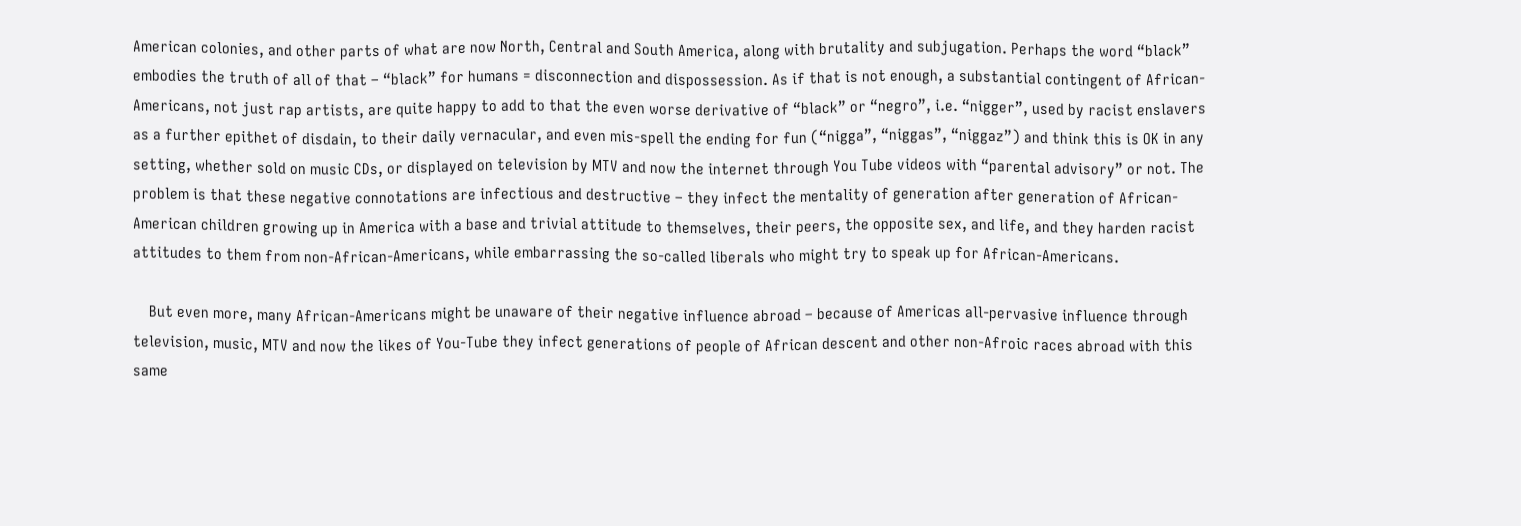American colonies, and other parts of what are now North, Central and South America, along with brutality and subjugation. Perhaps the word “black” embodies the truth of all of that – “black” for humans = disconnection and dispossession. As if that is not enough, a substantial contingent of African-Americans, not just rap artists, are quite happy to add to that the even worse derivative of “black” or “negro”, i.e. “nigger”, used by racist enslavers as a further epithet of disdain, to their daily vernacular, and even mis-spell the ending for fun (“nigga”, “niggas”, “niggaz”) and think this is OK in any setting, whether sold on music CDs, or displayed on television by MTV and now the internet through You Tube videos with “parental advisory” or not. The problem is that these negative connotations are infectious and destructive – they infect the mentality of generation after generation of African-American children growing up in America with a base and trivial attitude to themselves, their peers, the opposite sex, and life, and they harden racist attitudes to them from non-African-Americans, while embarrassing the so-called liberals who might try to speak up for African-Americans.

    But even more, many African-Americans might be unaware of their negative influence abroad – because of Americas all-pervasive influence through television, music, MTV and now the likes of You-Tube they infect generations of people of African descent and other non-Afroic races abroad with this same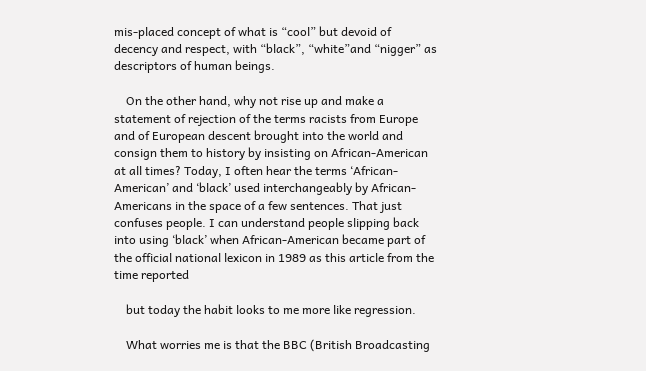mis-placed concept of what is “cool” but devoid of decency and respect, with “black”, “white”and “nigger” as descriptors of human beings.

    On the other hand, why not rise up and make a statement of rejection of the terms racists from Europe and of European descent brought into the world and consign them to history by insisting on African-American at all times? Today, I often hear the terms ‘African-American’ and ‘black’ used interchangeably by African-Americans in the space of a few sentences. That just confuses people. I can understand people slipping back into using ‘black’ when African-American became part of the official national lexicon in 1989 as this article from the time reported

    but today the habit looks to me more like regression.

    What worries me is that the BBC (British Broadcasting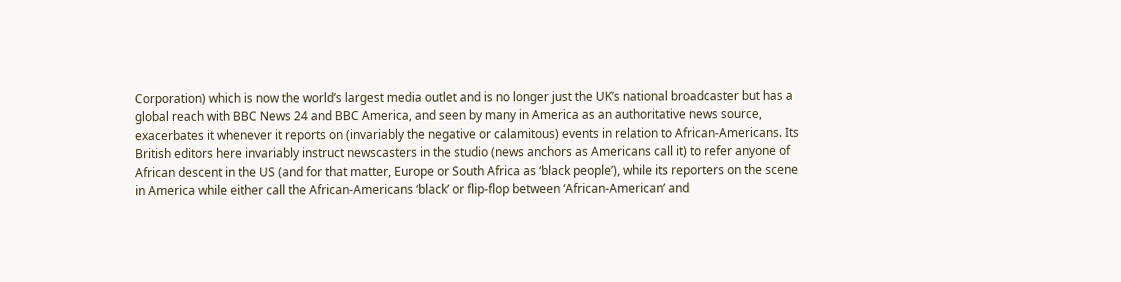Corporation) which is now the world’s largest media outlet and is no longer just the UK’s national broadcaster but has a global reach with BBC News 24 and BBC America, and seen by many in America as an authoritative news source, exacerbates it whenever it reports on (invariably the negative or calamitous) events in relation to African-Americans. Its British editors here invariably instruct newscasters in the studio (news anchors as Americans call it) to refer anyone of African descent in the US (and for that matter, Europe or South Africa as ‘black people’), while its reporters on the scene in America while either call the African-Americans ‘black’ or flip-flop between ‘African-American’ and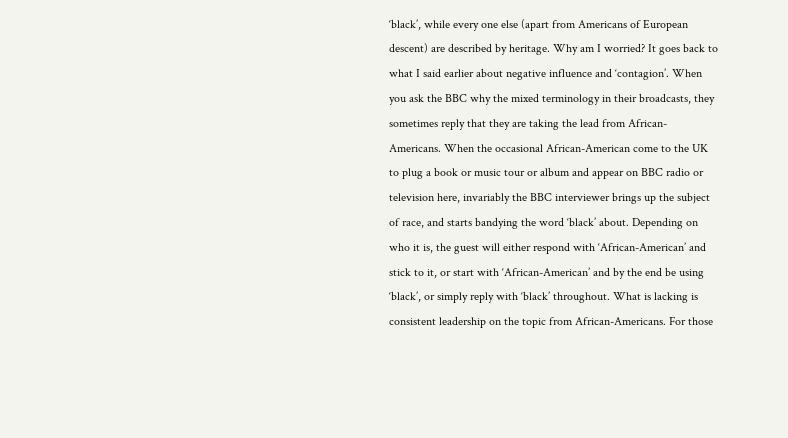‘black’, while every one else (apart from Americans of European descent) are described by heritage. Why am I worried? It goes back to what I said earlier about negative influence and ‘contagion’. When you ask the BBC why the mixed terminology in their broadcasts, they sometimes reply that they are taking the lead from African-Americans. When the occasional African-American come to the UK to plug a book or music tour or album and appear on BBC radio or television here, invariably the BBC interviewer brings up the subject of race, and starts bandying the word ‘black’ about. Depending on who it is, the guest will either respond with ‘African-American’ and stick to it, or start with ‘African-American’ and by the end be using ‘black’, or simply reply with ‘black’ throughout. What is lacking is consistent leadership on the topic from African-Americans. For those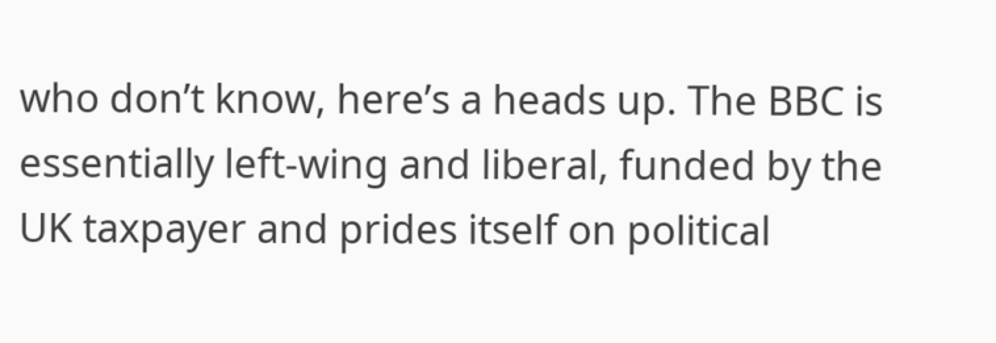who don’t know, here’s a heads up. The BBC is essentially left-wing and liberal, funded by the UK taxpayer and prides itself on political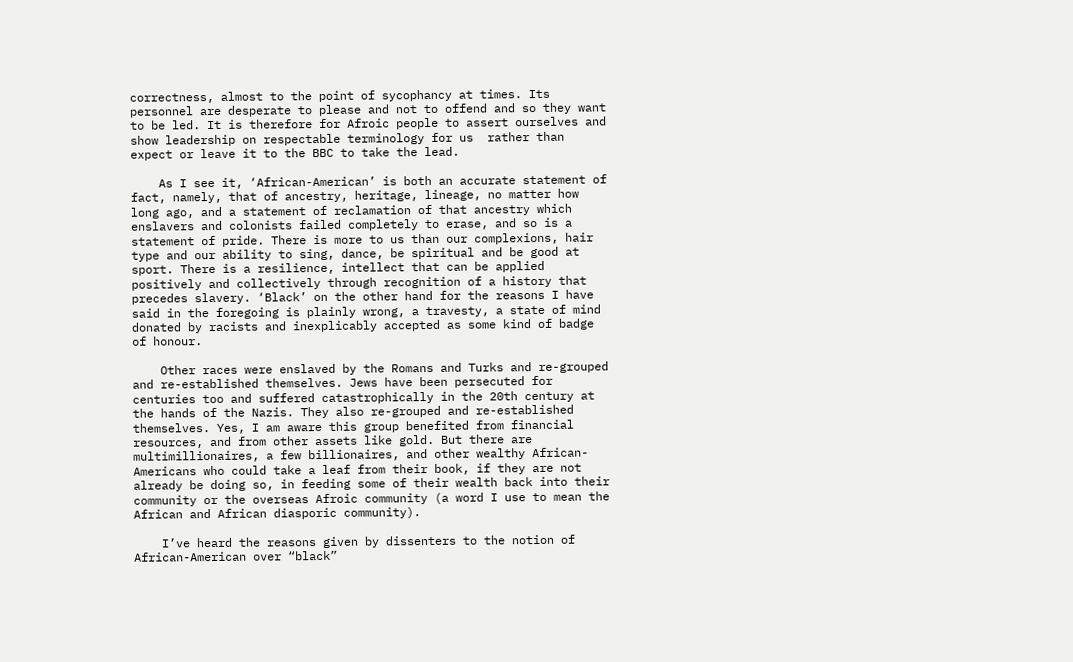correctness, almost to the point of sycophancy at times. Its personnel are desperate to please and not to offend and so they want to be led. It is therefore for Afroic people to assert ourselves and show leadership on respectable terminology for us  rather than expect or leave it to the BBC to take the lead.

    As I see it, ‘African-American’ is both an accurate statement of fact, namely, that of ancestry, heritage, lineage, no matter how long ago, and a statement of reclamation of that ancestry which enslavers and colonists failed completely to erase, and so is a statement of pride. There is more to us than our complexions, hair type and our ability to sing, dance, be spiritual and be good at sport. There is a resilience, intellect that can be applied positively and collectively through recognition of a history that precedes slavery. ‘Black’ on the other hand for the reasons I have said in the foregoing is plainly wrong, a travesty, a state of mind donated by racists and inexplicably accepted as some kind of badge of honour.

    Other races were enslaved by the Romans and Turks and re-grouped and re-established themselves. Jews have been persecuted for centuries too and suffered catastrophically in the 20th century at the hands of the Nazis. They also re-grouped and re-established themselves. Yes, I am aware this group benefited from financial resources, and from other assets like gold. But there are multimillionaires, a few billionaires, and other wealthy African-Americans who could take a leaf from their book, if they are not already be doing so, in feeding some of their wealth back into their community or the overseas Afroic community (a word I use to mean the African and African diasporic community).

    I’ve heard the reasons given by dissenters to the notion of African-American over “black”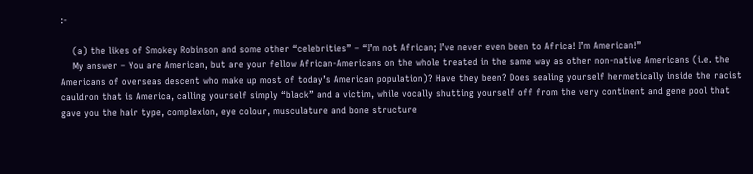:-

    (a) the likes of Smokey Robinson and some other “celebrities” – “I’m not African; I’ve never even been to Africa! I’m American!”
    My answer – You are American, but are your fellow African-Americans on the whole treated in the same way as other non-native Americans (i.e. the Americans of overseas descent who make up most of today’s American population)? Have they been? Does sealing yourself hermetically inside the racist cauldron that is America, calling yourself simply “black” and a victim, while vocally shutting yourself off from the very continent and gene pool that gave you the hair type, complexion, eye colour, musculature and bone structure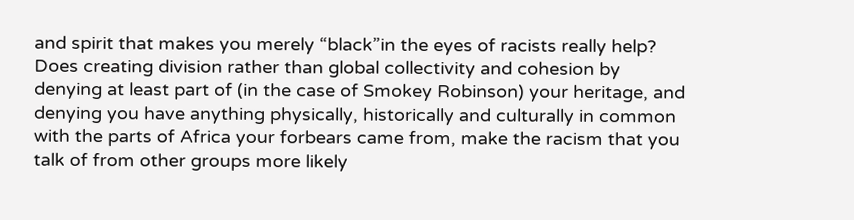and spirit that makes you merely “black”in the eyes of racists really help? Does creating division rather than global collectivity and cohesion by denying at least part of (in the case of Smokey Robinson) your heritage, and denying you have anything physically, historically and culturally in common with the parts of Africa your forbears came from, make the racism that you talk of from other groups more likely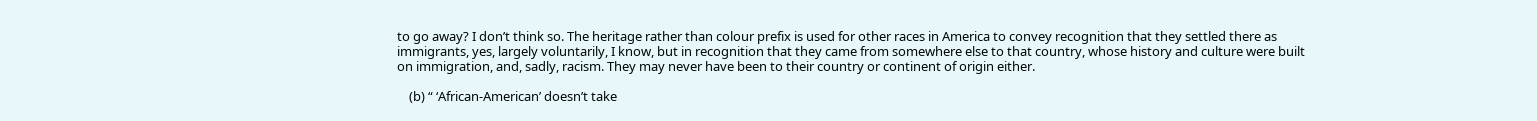to go away? I don’t think so. The heritage rather than colour prefix is used for other races in America to convey recognition that they settled there as immigrants, yes, largely voluntarily, I know, but in recognition that they came from somewhere else to that country, whose history and culture were built on immigration, and, sadly, racism. They may never have been to their country or continent of origin either.

    (b) “ ‘African-American’ doesn’t take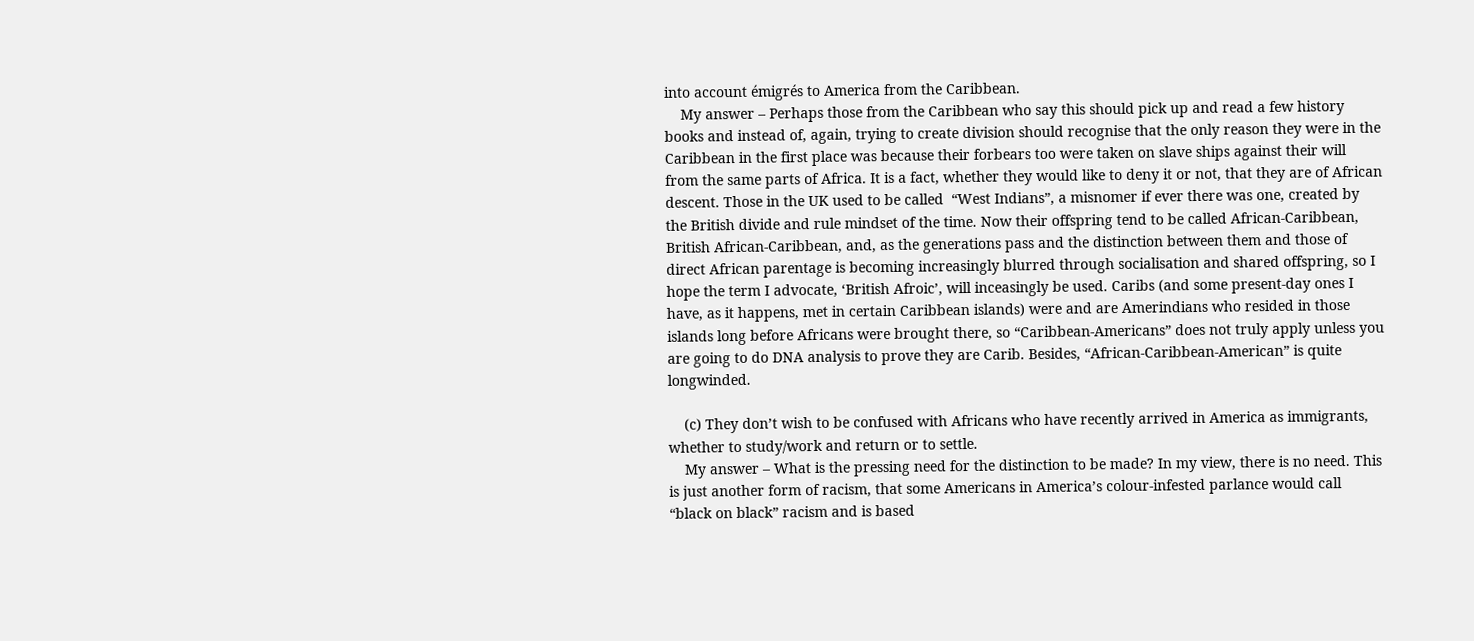into account émigrés to America from the Caribbean.
    My answer – Perhaps those from the Caribbean who say this should pick up and read a few history books and instead of, again, trying to create division should recognise that the only reason they were in the Caribbean in the first place was because their forbears too were taken on slave ships against their will from the same parts of Africa. It is a fact, whether they would like to deny it or not, that they are of African descent. Those in the UK used to be called  “West Indians”, a misnomer if ever there was one, created by the British divide and rule mindset of the time. Now their offspring tend to be called African-Caribbean, British African-Caribbean, and, as the generations pass and the distinction between them and those of direct African parentage is becoming increasingly blurred through socialisation and shared offspring, so I hope the term I advocate, ‘British Afroic’, will inceasingly be used. Caribs (and some present-day ones I have, as it happens, met in certain Caribbean islands) were and are Amerindians who resided in those islands long before Africans were brought there, so “Caribbean-Americans” does not truly apply unless you are going to do DNA analysis to prove they are Carib. Besides, “African-Caribbean-American” is quite longwinded.

    (c) They don’t wish to be confused with Africans who have recently arrived in America as immigrants, whether to study/work and return or to settle.
    My answer – What is the pressing need for the distinction to be made? In my view, there is no need. This is just another form of racism, that some Americans in America’s colour-infested parlance would call “black on black” racism and is based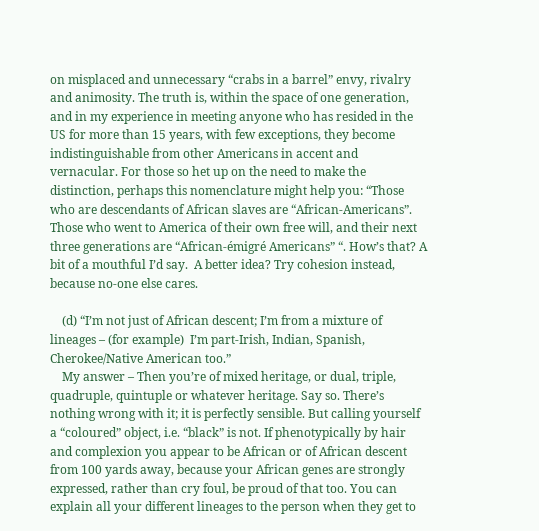on misplaced and unnecessary “crabs in a barrel” envy, rivalry and animosity. The truth is, within the space of one generation, and in my experience in meeting anyone who has resided in the US for more than 15 years, with few exceptions, they become indistinguishable from other Americans in accent and vernacular. For those so het up on the need to make the distinction, perhaps this nomenclature might help you: “Those who are descendants of African slaves are “African-Americans”. Those who went to America of their own free will, and their next three generations are “African-émigré Americans” “. How’s that? A bit of a mouthful I’d say.  A better idea? Try cohesion instead, because no-one else cares.

    (d) “I’m not just of African descent; I’m from a mixture of lineages – (for example)  I’m part-Irish, Indian, Spanish, Cherokee/Native American too.”
    My answer – Then you’re of mixed heritage, or dual, triple, quadruple, quintuple or whatever heritage. Say so. There’s nothing wrong with it; it is perfectly sensible. But calling yourself a “coloured” object, i.e. “black” is not. If phenotypically by hair and complexion you appear to be African or of African descent from 100 yards away, because your African genes are strongly expressed, rather than cry foul, be proud of that too. You can explain all your different lineages to the person when they get to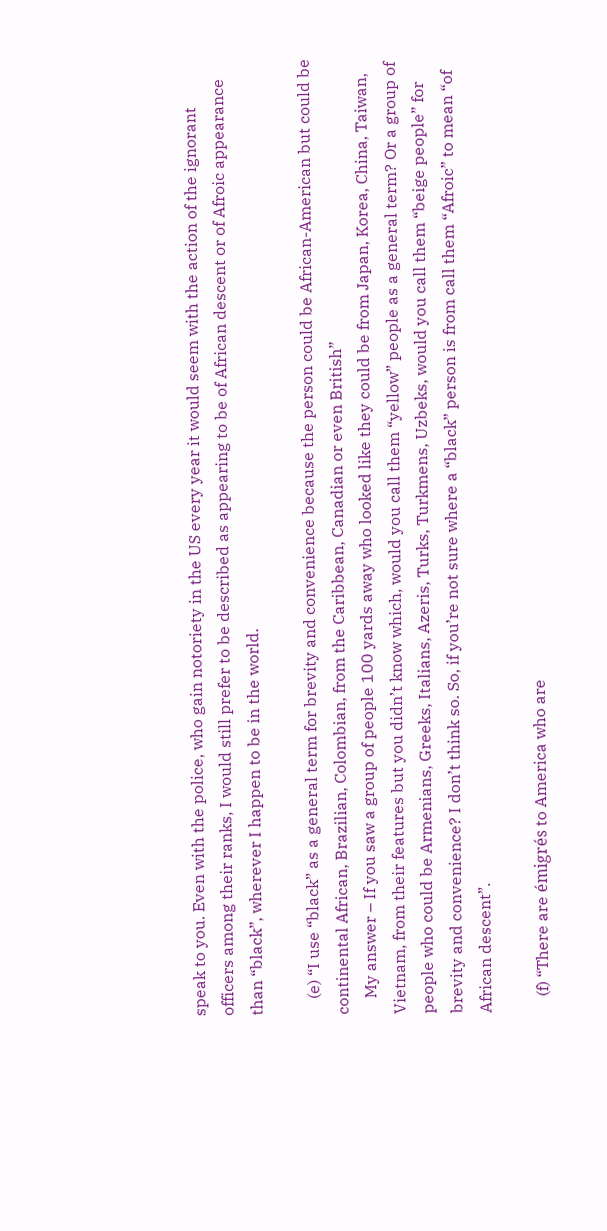speak to you. Even with the police, who gain notoriety in the US every year it would seem with the action of the ignorant officers among their ranks, I would still prefer to be described as appearing to be of African descent or of Afroic appearance than “black”, wherever I happen to be in the world.

    (e) “I use “black” as a general term for brevity and convenience because the person could be African-American but could be continental African, Brazilian, Colombian, from the Caribbean, Canadian or even British”
    My answer – If you saw a group of people 100 yards away who looked like they could be from Japan, Korea, China, Taiwan, Vietnam, from their features but you didn’t know which, would you call them “yellow” people as a general term? Or a group of people who could be Armenians, Greeks, Italians, Azeris, Turks, Turkmens, Uzbeks, would you call them “beige people” for brevity and convenience? I don’t think so. So, if you’re not sure where a “black” person is from call them “Afroic” to mean “of African descent”.

    (f) “There are émigrés to America who are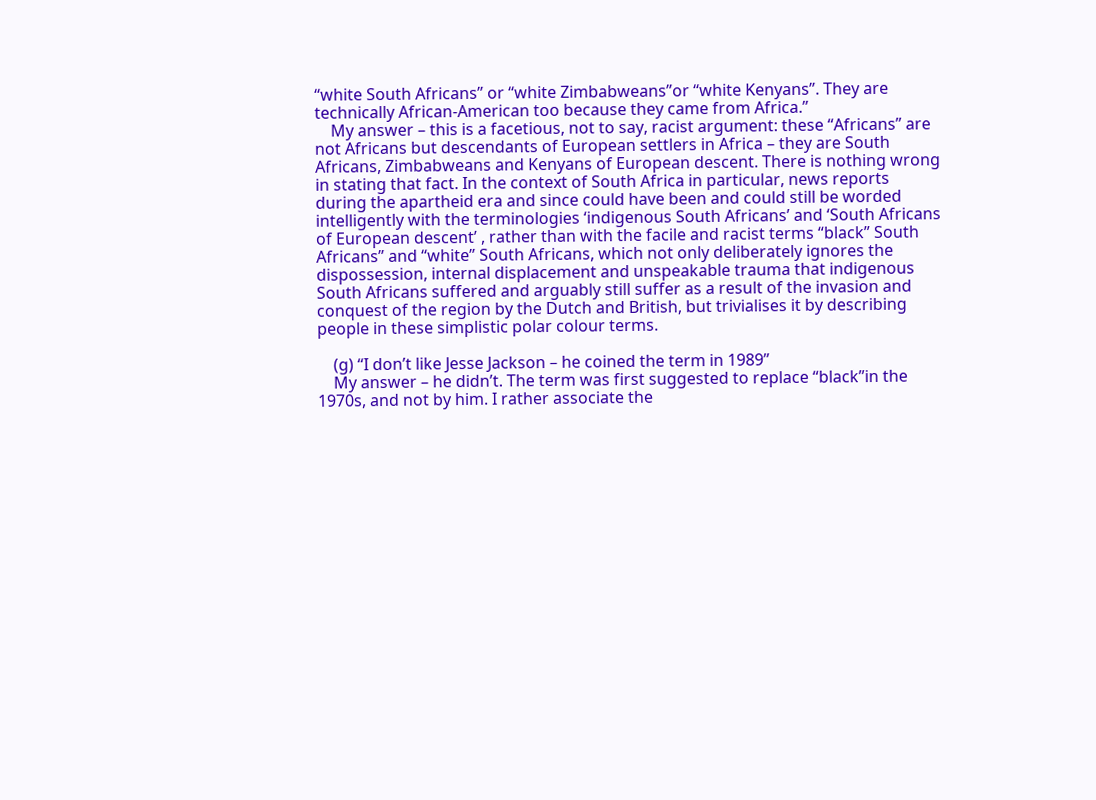“white South Africans” or “white Zimbabweans”or “white Kenyans”. They are technically African-American too because they came from Africa.”
    My answer – this is a facetious, not to say, racist argument: these “Africans” are not Africans but descendants of European settlers in Africa – they are South Africans, Zimbabweans and Kenyans of European descent. There is nothing wrong in stating that fact. In the context of South Africa in particular, news reports during the apartheid era and since could have been and could still be worded intelligently with the terminologies ‘indigenous South Africans’ and ‘South Africans of European descent’ , rather than with the facile and racist terms “black” South Africans” and “white” South Africans, which not only deliberately ignores the dispossession, internal displacement and unspeakable trauma that indigenous South Africans suffered and arguably still suffer as a result of the invasion and conquest of the region by the Dutch and British, but trivialises it by describing people in these simplistic polar colour terms.

    (g) “I don’t like Jesse Jackson – he coined the term in 1989”
    My answer – he didn’t. The term was first suggested to replace “black”in the 1970s, and not by him. I rather associate the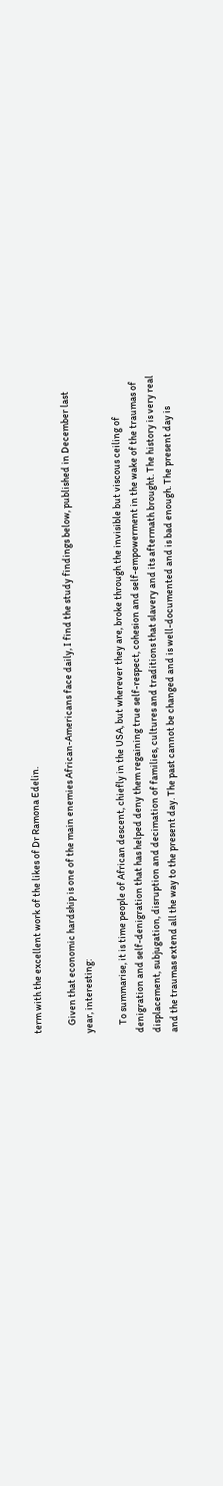term with the excellent work of the likes of Dr Ramona Edelin.

    Given that economic hardship is one of the main enemies African-Americans face daily, I find the study findings below, published in December last year, interesting:

    To summarise, it is time people of African descent, chiefly in the USA, but wherever they are, broke through the invisible but viscous ceiling of denigration and self-denigration that has helped deny them regaining true self-respect, cohesion and self-empowerment in the wake of the traumas of displacement, subjugation, disruption and decimation of families, cultures and traditions that slavery and its aftermath brought. The history is very real and the traumas extend all the way to the present day. The past cannot be changed and is well-documented and is bad enough. The present day is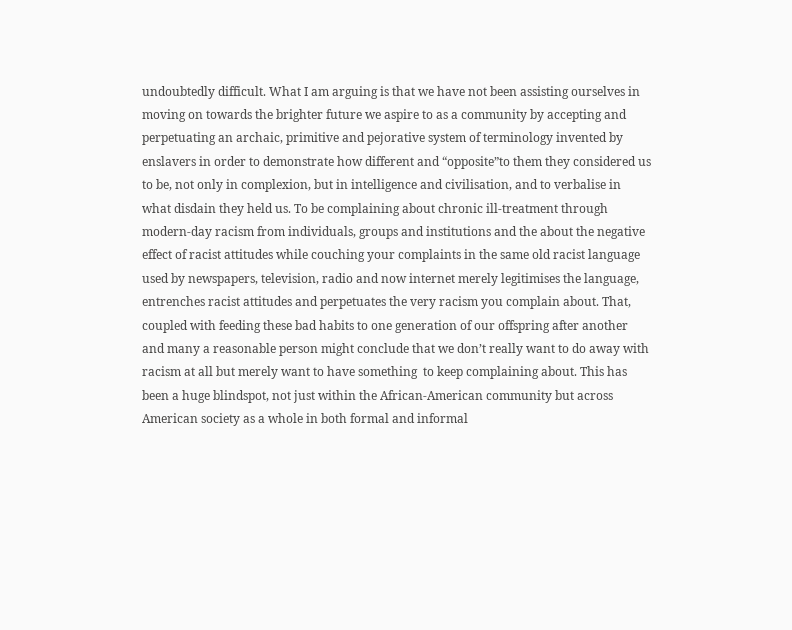undoubtedly difficult. What I am arguing is that we have not been assisting ourselves in moving on towards the brighter future we aspire to as a community by accepting and perpetuating an archaic, primitive and pejorative system of terminology invented by enslavers in order to demonstrate how different and “opposite”to them they considered us to be, not only in complexion, but in intelligence and civilisation, and to verbalise in what disdain they held us. To be complaining about chronic ill-treatment through modern-day racism from individuals, groups and institutions and the about the negative effect of racist attitudes while couching your complaints in the same old racist language used by newspapers, television, radio and now internet merely legitimises the language, entrenches racist attitudes and perpetuates the very racism you complain about. That, coupled with feeding these bad habits to one generation of our offspring after another and many a reasonable person might conclude that we don’t really want to do away with racism at all but merely want to have something  to keep complaining about. This has been a huge blindspot, not just within the African-American community but across American society as a whole in both formal and informal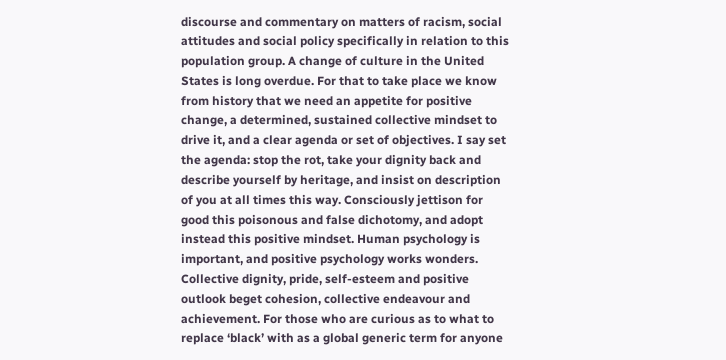discourse and commentary on matters of racism, social attitudes and social policy specifically in relation to this population group. A change of culture in the United States is long overdue. For that to take place we know from history that we need an appetite for positive change, a determined, sustained collective mindset to drive it, and a clear agenda or set of objectives. I say set the agenda: stop the rot, take your dignity back and describe yourself by heritage, and insist on description of you at all times this way. Consciously jettison for good this poisonous and false dichotomy, and adopt instead this positive mindset. Human psychology is important, and positive psychology works wonders. Collective dignity, pride, self-esteem and positive outlook beget cohesion, collective endeavour and achievement. For those who are curious as to what to replace ‘black’ with as a global generic term for anyone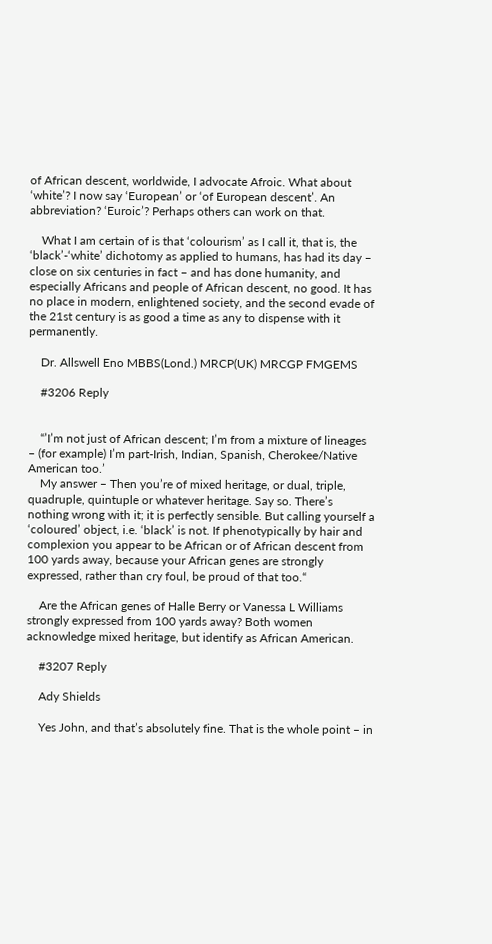of African descent, worldwide, I advocate Afroic. What about ‘white’? I now say ‘European’ or ‘of European descent’. An abbreviation? ‘Euroic’? Perhaps others can work on that.

    What I am certain of is that ‘colourism’ as I call it, that is, the ‘black’-‘white’ dichotomy as applied to humans, has had its day – close on six centuries in fact – and has done humanity, and especially Africans and people of African descent, no good. It has no place in modern, enlightened society, and the second evade of the 21st century is as good a time as any to dispense with it permanently.

    Dr. Allswell Eno MBBS(Lond.) MRCP(UK) MRCGP FMGEMS

    #3206 Reply


    “’I’m not just of African descent; I’m from a mixture of lineages – (for example) I’m part-Irish, Indian, Spanish, Cherokee/Native American too.’
    My answer – Then you’re of mixed heritage, or dual, triple, quadruple, quintuple or whatever heritage. Say so. There’s nothing wrong with it; it is perfectly sensible. But calling yourself a ‘coloured’ object, i.e. ‘black’ is not. If phenotypically by hair and complexion you appear to be African or of African descent from 100 yards away, because your African genes are strongly expressed, rather than cry foul, be proud of that too.“

    Are the African genes of Halle Berry or Vanessa L Williams strongly expressed from 100 yards away? Both women acknowledge mixed heritage, but identify as African American.

    #3207 Reply

    Ady Shields

    Yes John, and that’s absolutely fine. That is the whole point – in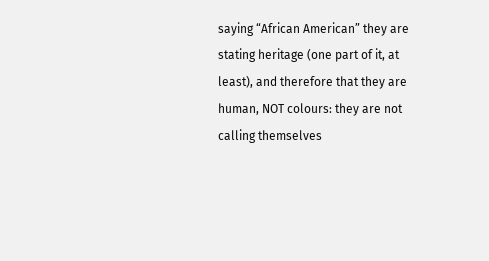saying “African American” they are stating heritage (one part of it, at least), and therefore that they are human, NOT colours: they are not calling themselves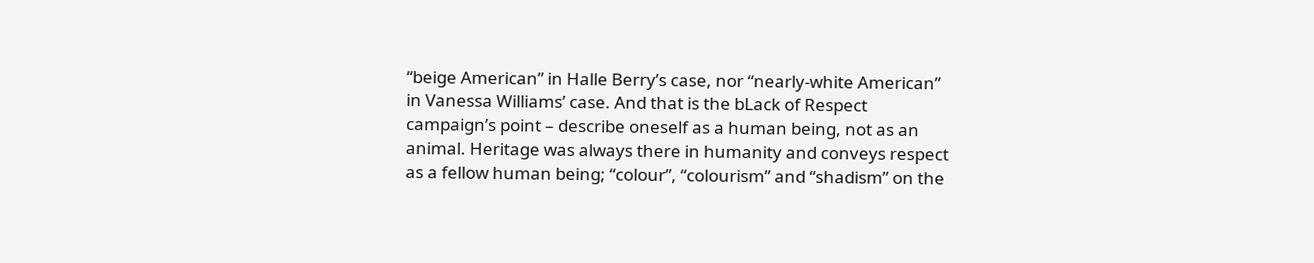“beige American” in Halle Berry’s case, nor “nearly-white American” in Vanessa Williams’ case. And that is the bLack of Respect campaign’s point – describe oneself as a human being, not as an animal. Heritage was always there in humanity and conveys respect as a fellow human being; “colour”, “colourism” and “shadism” on the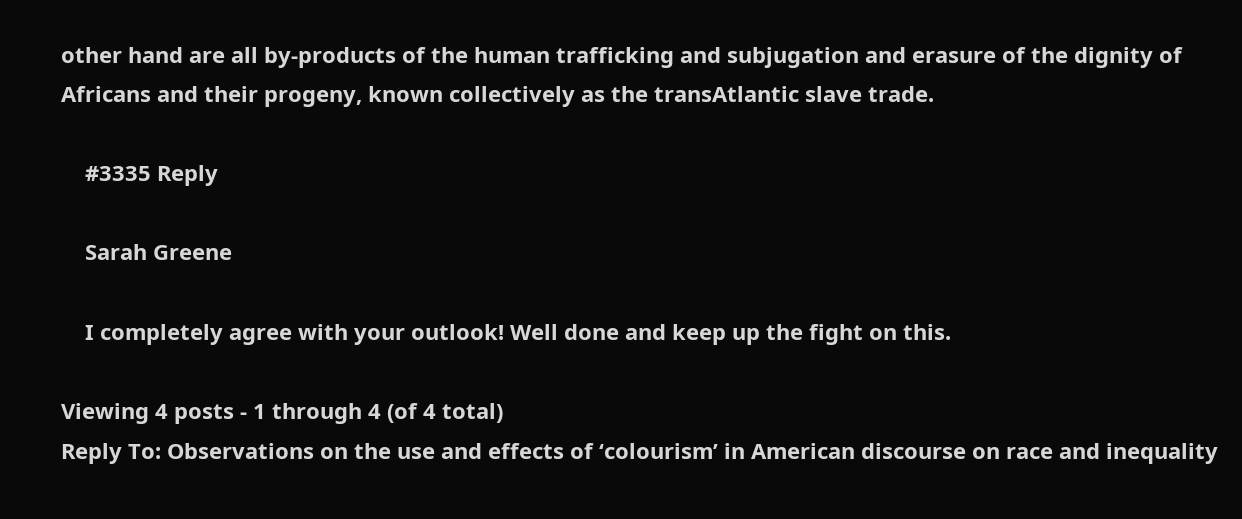other hand are all by-products of the human trafficking and subjugation and erasure of the dignity of Africans and their progeny, known collectively as the transAtlantic slave trade.

    #3335 Reply

    Sarah Greene

    I completely agree with your outlook! Well done and keep up the fight on this.

Viewing 4 posts - 1 through 4 (of 4 total)
Reply To: Observations on the use and effects of ‘colourism’ in American discourse on race and inequality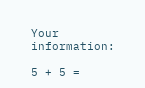Your information:

5 + 5 =